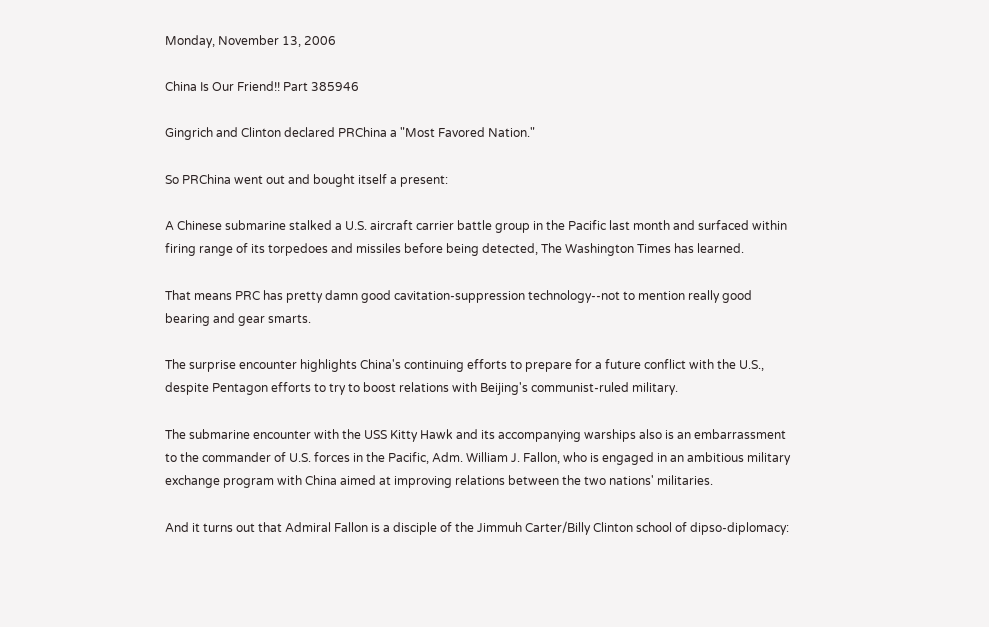Monday, November 13, 2006

China Is Our Friend!! Part 385946

Gingrich and Clinton declared PRChina a "Most Favored Nation."

So PRChina went out and bought itself a present:

A Chinese submarine stalked a U.S. aircraft carrier battle group in the Pacific last month and surfaced within firing range of its torpedoes and missiles before being detected, The Washington Times has learned.

That means PRC has pretty damn good cavitation-suppression technology--not to mention really good bearing and gear smarts.

The surprise encounter highlights China's continuing efforts to prepare for a future conflict with the U.S., despite Pentagon efforts to try to boost relations with Beijing's communist-ruled military.

The submarine encounter with the USS Kitty Hawk and its accompanying warships also is an embarrassment to the commander of U.S. forces in the Pacific, Adm. William J. Fallon, who is engaged in an ambitious military exchange program with China aimed at improving relations between the two nations' militaries.

And it turns out that Admiral Fallon is a disciple of the Jimmuh Carter/Billy Clinton school of dipso-diplomacy: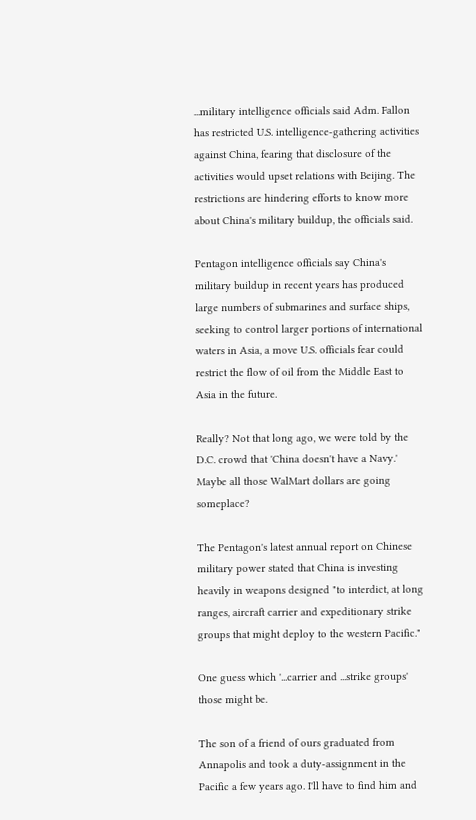...military intelligence officials said Adm. Fallon has restricted U.S. intelligence-gathering activities against China, fearing that disclosure of the activities would upset relations with Beijing. The restrictions are hindering efforts to know more about China's military buildup, the officials said.

Pentagon intelligence officials say China's military buildup in recent years has produced large numbers of submarines and surface ships, seeking to control larger portions of international waters in Asia, a move U.S. officials fear could restrict the flow of oil from the Middle East to Asia in the future.

Really? Not that long ago, we were told by the D.C. crowd that 'China doesn't have a Navy.' Maybe all those WalMart dollars are going someplace?

The Pentagon's latest annual report on Chinese military power stated that China is investing heavily in weapons designed "to interdict, at long ranges, aircraft carrier and expeditionary strike groups that might deploy to the western Pacific."

One guess which '...carrier and ...strike groups' those might be.

The son of a friend of ours graduated from Annapolis and took a duty-assignment in the Pacific a few years ago. I'll have to find him and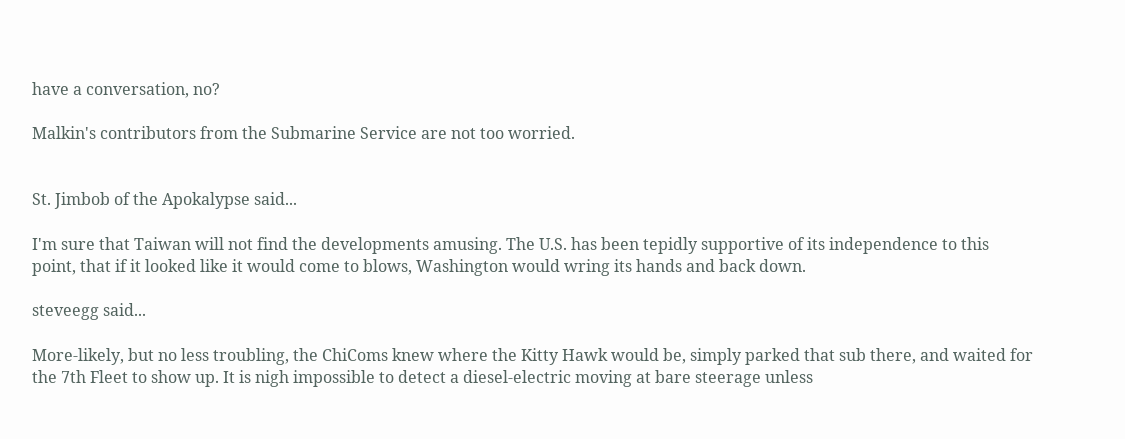have a conversation, no?

Malkin's contributors from the Submarine Service are not too worried.


St. Jimbob of the Apokalypse said...

I'm sure that Taiwan will not find the developments amusing. The U.S. has been tepidly supportive of its independence to this point, that if it looked like it would come to blows, Washington would wring its hands and back down.

steveegg said...

More-likely, but no less troubling, the ChiComs knew where the Kitty Hawk would be, simply parked that sub there, and waited for the 7th Fleet to show up. It is nigh impossible to detect a diesel-electric moving at bare steerage unless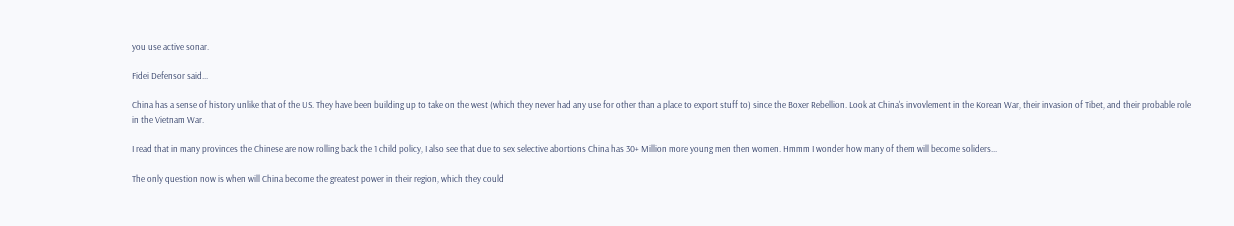you use active sonar.

Fidei Defensor said...

China has a sense of history unlike that of the US. They have been building up to take on the west (which they never had any use for other than a place to export stuff to) since the Boxer Rebellion. Look at China's invovlement in the Korean War, their invasion of Tibet, and their probable role in the Vietnam War.

I read that in many provinces the Chinese are now rolling back the 1 child policy, I also see that due to sex selective abortions China has 30+ Million more young men then women. Hmmm I wonder how many of them will become soliders...

The only question now is when will China become the greatest power in their region, which they could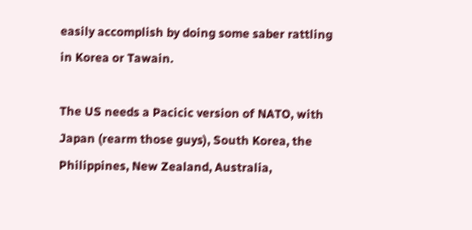easily accomplish by doing some saber rattling in Korea or Tawain.

The US needs a Pacicic version of NATO, with Japan (rearm those guys), South Korea, the Philippines, New Zealand, Australia,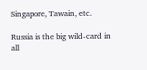Singapore, Tawain, etc.

Russia is the big wild-card in all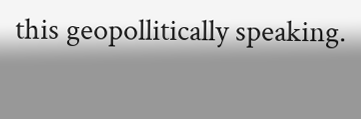this geopollitically speaking.